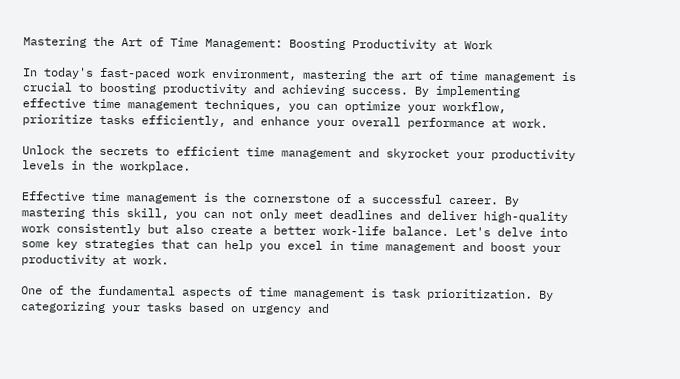Mastering the Art of Time Management: Boosting Productivity at Work

In today's fast-paced work environment, mastering the art of time management is crucial to boosting productivity and achieving success. By implementing effective time management techniques, you can optimize your workflow, prioritize tasks efficiently, and enhance your overall performance at work.

Unlock the secrets to efficient time management and skyrocket your productivity levels in the workplace.

Effective time management is the cornerstone of a successful career. By mastering this skill, you can not only meet deadlines and deliver high-quality work consistently but also create a better work-life balance. Let's delve into some key strategies that can help you excel in time management and boost your productivity at work.

One of the fundamental aspects of time management is task prioritization. By categorizing your tasks based on urgency and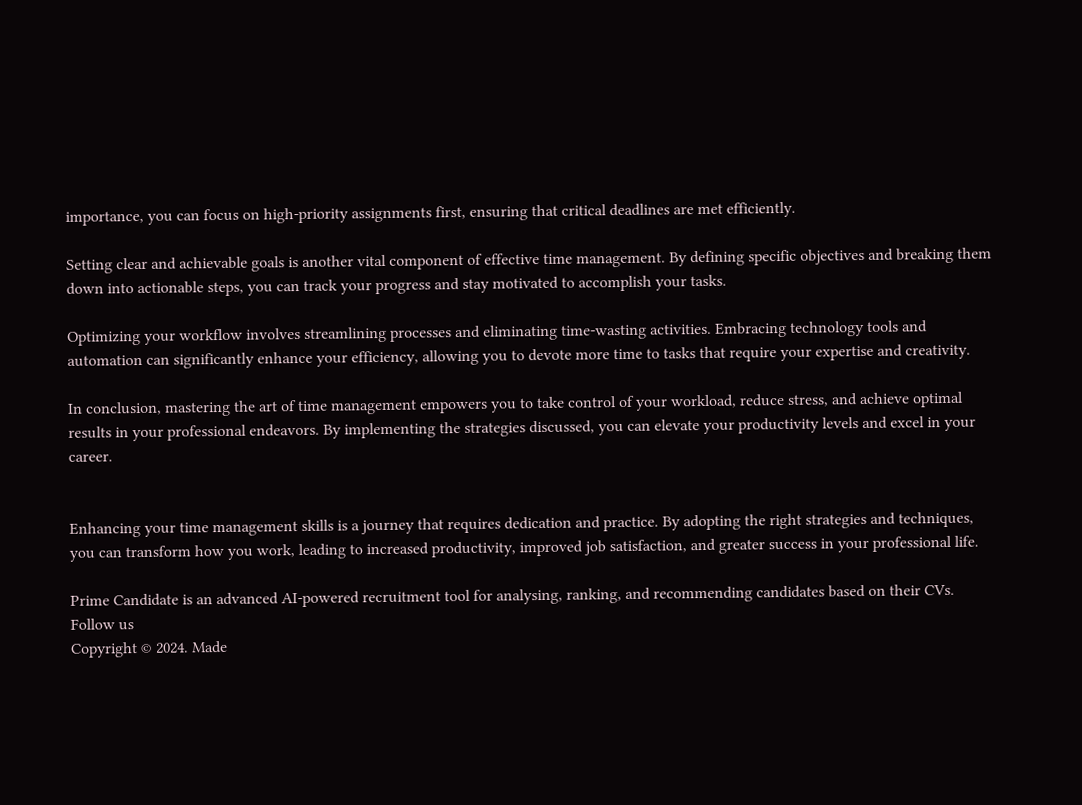importance, you can focus on high-priority assignments first, ensuring that critical deadlines are met efficiently.

Setting clear and achievable goals is another vital component of effective time management. By defining specific objectives and breaking them down into actionable steps, you can track your progress and stay motivated to accomplish your tasks.

Optimizing your workflow involves streamlining processes and eliminating time-wasting activities. Embracing technology tools and automation can significantly enhance your efficiency, allowing you to devote more time to tasks that require your expertise and creativity.

In conclusion, mastering the art of time management empowers you to take control of your workload, reduce stress, and achieve optimal results in your professional endeavors. By implementing the strategies discussed, you can elevate your productivity levels and excel in your career.


Enhancing your time management skills is a journey that requires dedication and practice. By adopting the right strategies and techniques, you can transform how you work, leading to increased productivity, improved job satisfaction, and greater success in your professional life.

Prime Candidate is an advanced AI-powered recruitment tool for analysing, ranking, and recommending candidates based on their CVs.
Follow us
Copyright © 2024. Made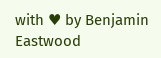with ♥ by Benjamin Eastwood